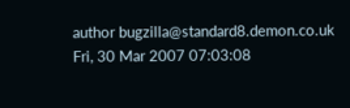author bugzilla@standard8.demon.co.uk
Fri, 30 Mar 2007 07:03:08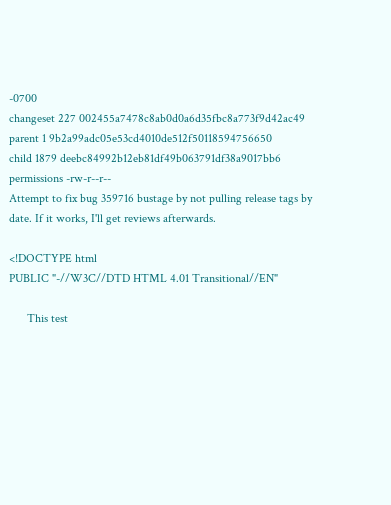-0700
changeset 227 002455a7478c8ab0d0a6d35fbc8a773f9d42ac49
parent 1 9b2a99adc05e53cd4010de512f50118594756650
child 1879 deebc84992b12eb81df49b063791df38a9017bb6
permissions -rw-r--r--
Attempt to fix bug 359716 bustage by not pulling release tags by date. If it works, I'll get reviews afterwards.

<!DOCTYPE html
PUBLIC "-//W3C//DTD HTML 4.01 Transitional//EN"

      This test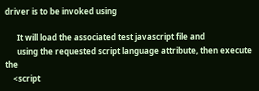driver is to be invoked using

      It will load the associated test javascript file and
      using the requested script language attribute, then execute the
    <script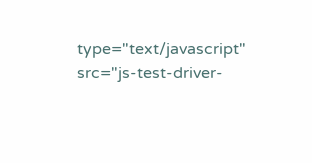type="text/javascript" src="js-test-driver-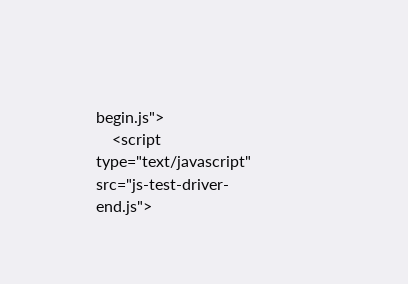begin.js">
    <script type="text/javascript" src="js-test-driver-end.js">